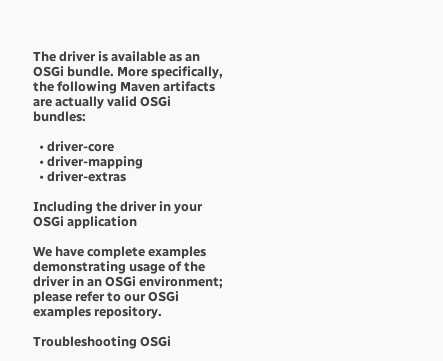The driver is available as an OSGi bundle. More specifically, the following Maven artifacts are actually valid OSGi bundles:

  • driver-core
  • driver-mapping
  • driver-extras

Including the driver in your OSGi application

We have complete examples demonstrating usage of the driver in an OSGi environment; please refer to our OSGi examples repository.

Troubleshooting OSGi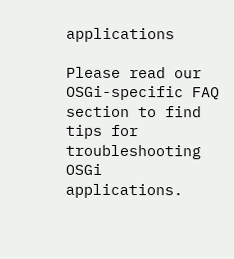applications

Please read our OSGi-specific FAQ section to find tips for troubleshooting OSGi applications.